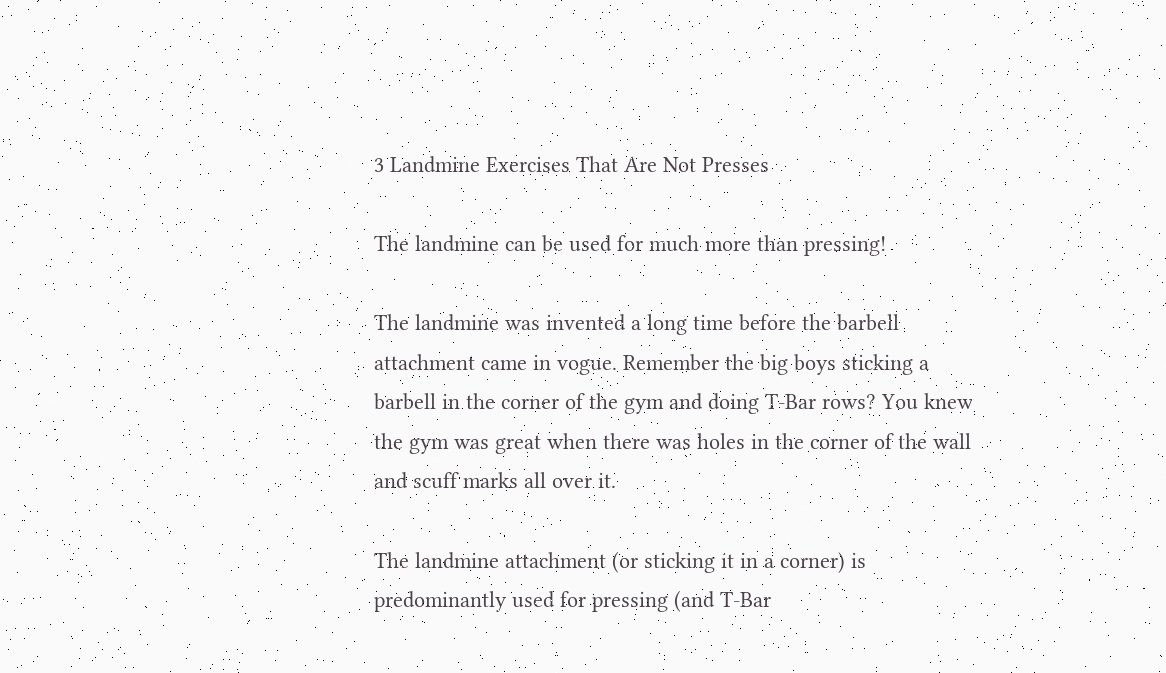3 Landmine Exercises That Are Not Presses

The landmine can be used for much more than pressing!

The landmine was invented a long time before the barbell attachment came in vogue. Remember the big boys sticking a barbell in the corner of the gym and doing T-Bar rows? You knew the gym was great when there was holes in the corner of the wall and scuff marks all over it.

The landmine attachment (or sticking it in a corner) is predominantly used for pressing (and T-Bar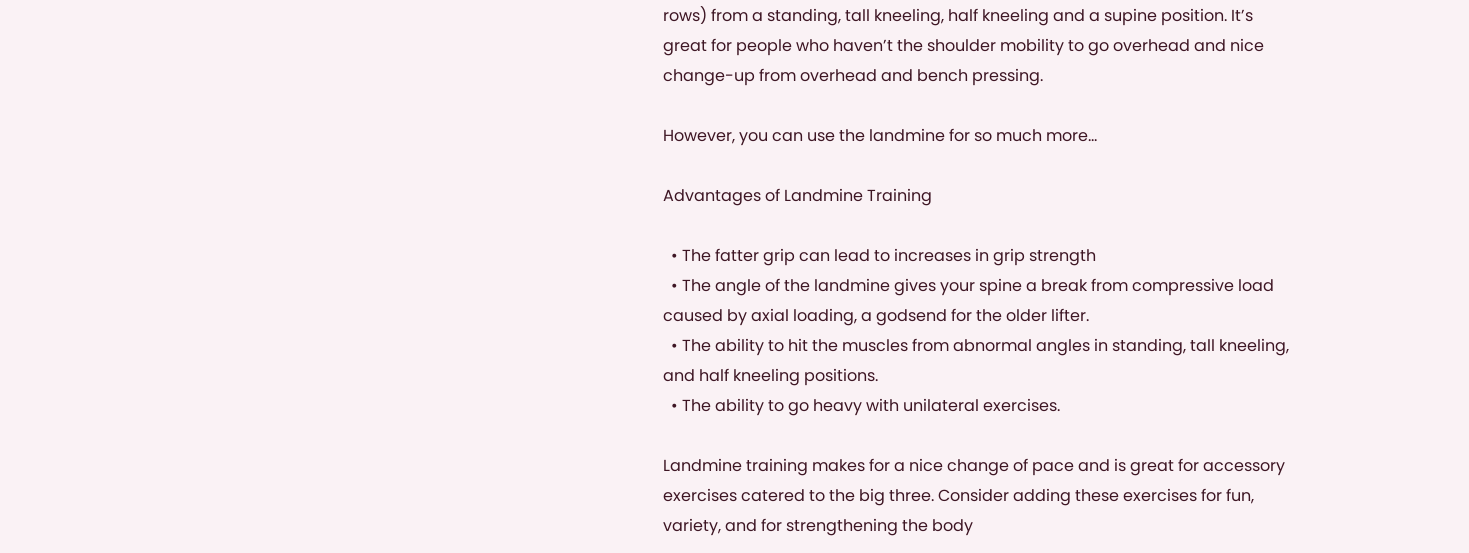rows) from a standing, tall kneeling, half kneeling and a supine position. It’s great for people who haven’t the shoulder mobility to go overhead and nice change-up from overhead and bench pressing.

However, you can use the landmine for so much more…

Advantages of Landmine Training

  • The fatter grip can lead to increases in grip strength
  • The angle of the landmine gives your spine a break from compressive load caused by axial loading, a godsend for the older lifter.
  • The ability to hit the muscles from abnormal angles in standing, tall kneeling, and half kneeling positions.
  • The ability to go heavy with unilateral exercises.

Landmine training makes for a nice change of pace and is great for accessory exercises catered to the big three. Consider adding these exercises for fun, variety, and for strengthening the body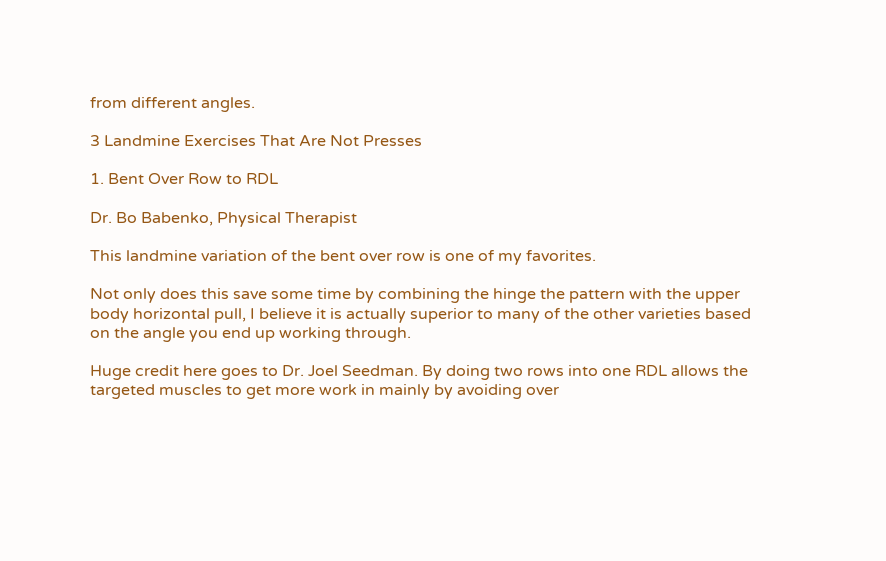from different angles.

3 Landmine Exercises That Are Not Presses

1. Bent Over Row to RDL

Dr. Bo Babenko, Physical Therapist

This landmine variation of the bent over row is one of my favorites.

Not only does this save some time by combining the hinge the pattern with the upper body horizontal pull, I believe it is actually superior to many of the other varieties based on the angle you end up working through.

Huge credit here goes to Dr. Joel Seedman. By doing two rows into one RDL allows the targeted muscles to get more work in mainly by avoiding over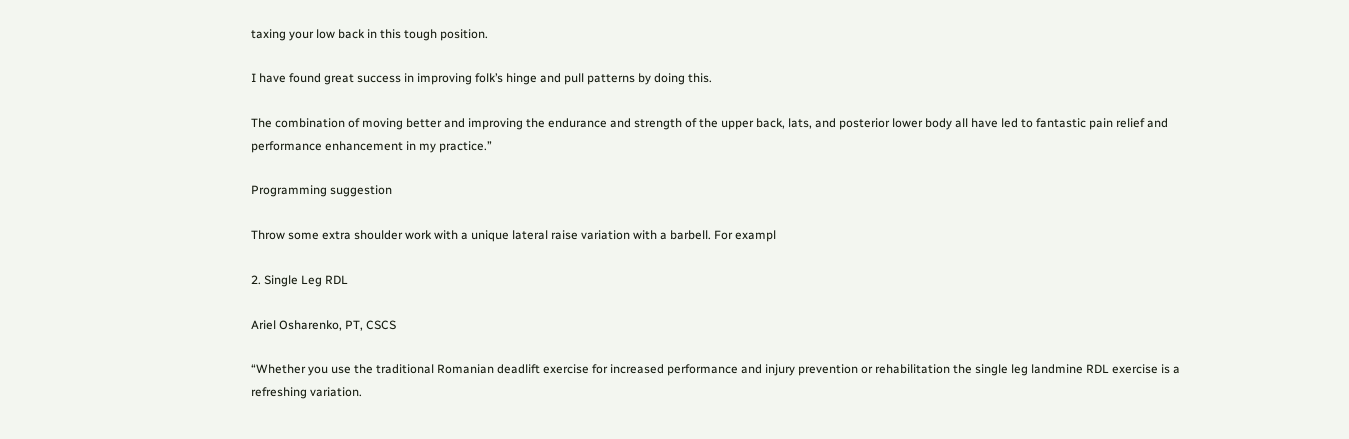taxing your low back in this tough position.

I have found great success in improving folk’s hinge and pull patterns by doing this.

The combination of moving better and improving the endurance and strength of the upper back, lats, and posterior lower body all have led to fantastic pain relief and performance enhancement in my practice.”

Programming suggestion

Throw some extra shoulder work with a unique lateral raise variation with a barbell. For exampl

2. Single Leg RDL

Ariel Osharenko, PT, CSCS

“Whether you use the traditional Romanian deadlift exercise for increased performance and injury prevention or rehabilitation the single leg landmine RDL exercise is a refreshing variation.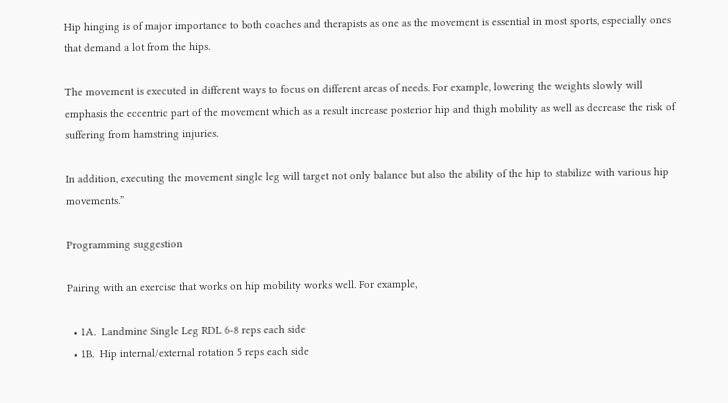Hip hinging is of major importance to both coaches and therapists as one as the movement is essential in most sports, especially ones that demand a lot from the hips.

The movement is executed in different ways to focus on different areas of needs. For example, lowering the weights slowly will emphasis the eccentric part of the movement which as a result increase posterior hip and thigh mobility as well as decrease the risk of suffering from hamstring injuries.

In addition, executing the movement single leg will target not only balance but also the ability of the hip to stabilize with various hip movements.”

Programming suggestion

Pairing with an exercise that works on hip mobility works well. For example,

  • 1A.  Landmine Single Leg RDL 6-8 reps each side
  • 1B.  Hip internal/external rotation 5 reps each side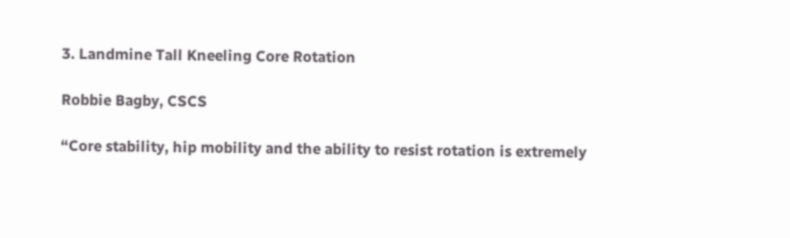3. Landmine Tall Kneeling Core Rotation

Robbie Bagby, CSCS

“Core stability, hip mobility and the ability to resist rotation is extremely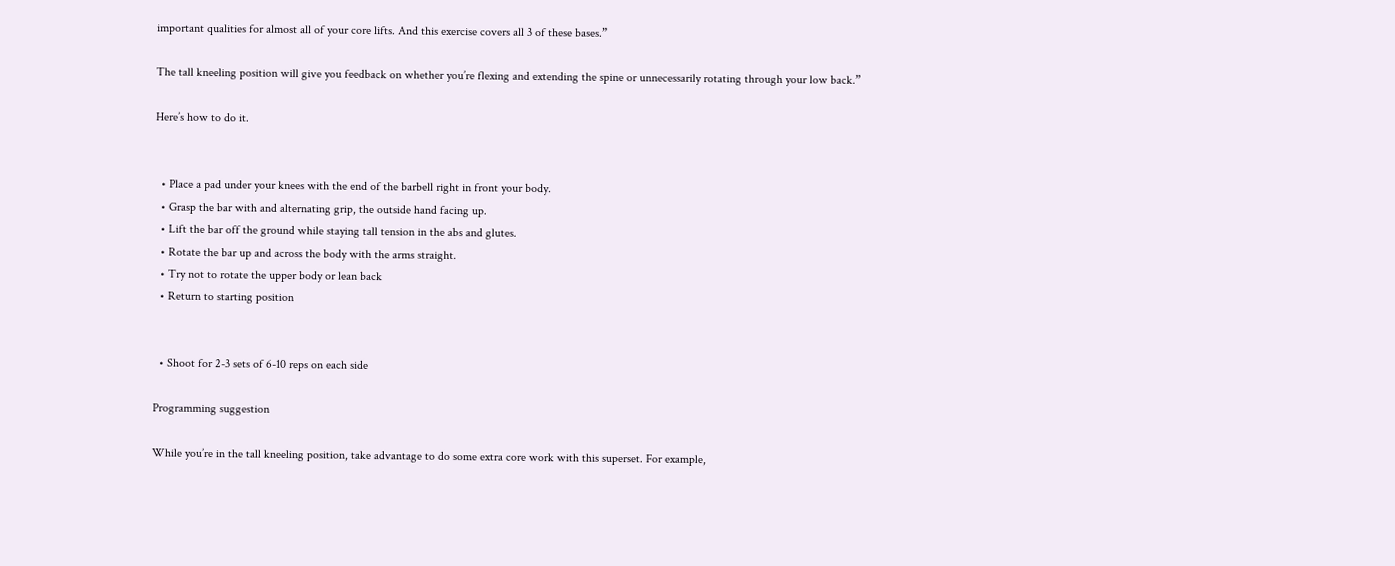important qualities for almost all of your core lifts. And this exercise covers all 3 of these bases.”

The tall kneeling position will give you feedback on whether you’re flexing and extending the spine or unnecessarily rotating through your low back.”

Here’s how to do it.


  • Place a pad under your knees with the end of the barbell right in front your body.
  • Grasp the bar with and alternating grip, the outside hand facing up.
  • Lift the bar off the ground while staying tall tension in the abs and glutes.
  • Rotate the bar up and across the body with the arms straight.
  • Try not to rotate the upper body or lean back
  • Return to starting position


  • Shoot for 2-3 sets of 6-10 reps on each side

Programming suggestion

While you’re in the tall kneeling position, take advantage to do some extra core work with this superset. For example,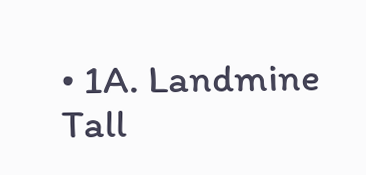• 1A. Landmine Tall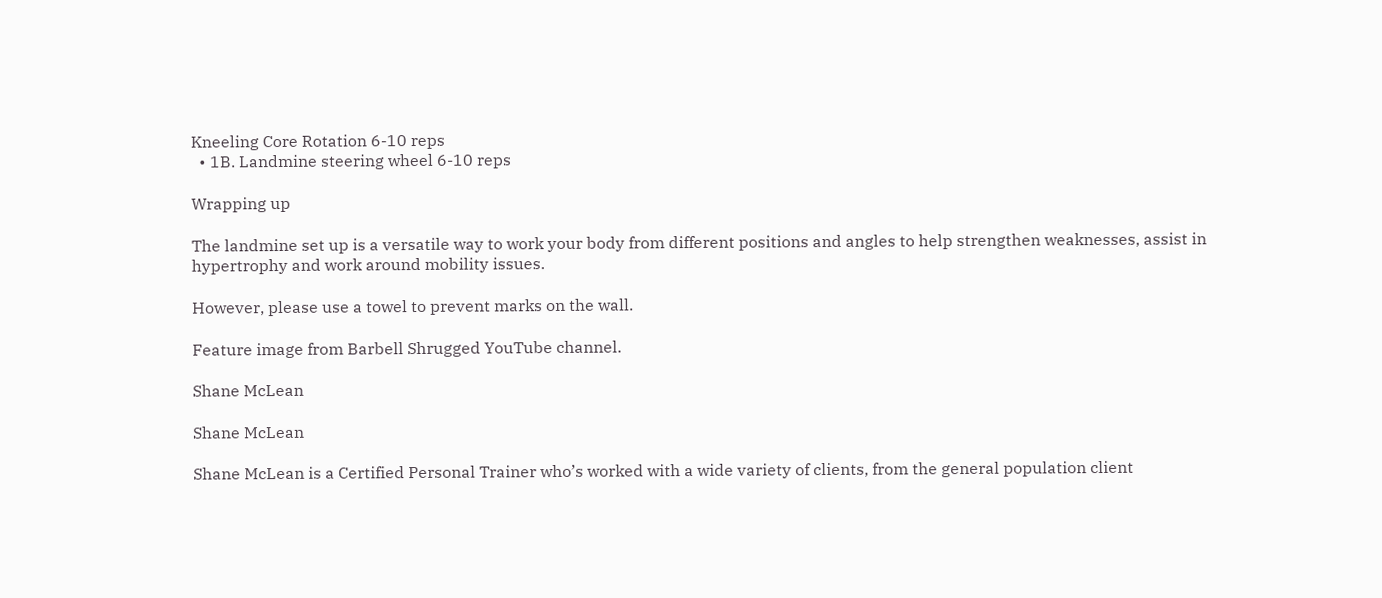Kneeling Core Rotation 6-10 reps
  • 1B. Landmine steering wheel 6-10 reps

Wrapping up

The landmine set up is a versatile way to work your body from different positions and angles to help strengthen weaknesses, assist in hypertrophy and work around mobility issues.

However, please use a towel to prevent marks on the wall.

Feature image from Barbell Shrugged YouTube channel.

Shane McLean

Shane McLean

Shane McLean is a Certified Personal Trainer who’s worked with a wide variety of clients, from the general population client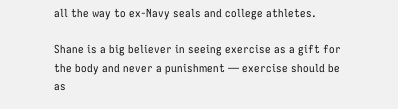all the way to ex-Navy seals and college athletes.

Shane is a big believer in seeing exercise as a gift for the body and never a punishment — exercise should be as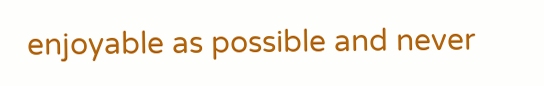enjoyable as possible and never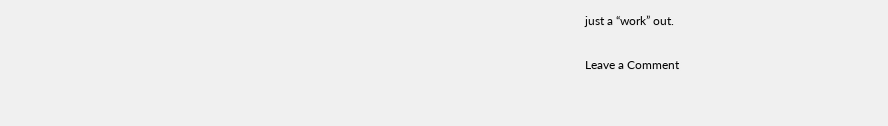just a “work” out.

Leave a Comment